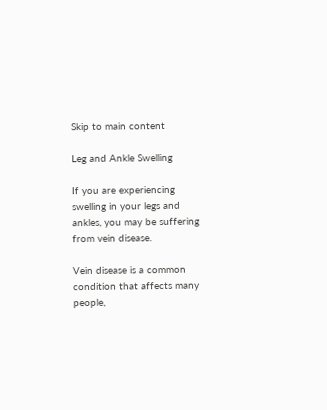Skip to main content

Leg and Ankle Swelling

If you are experiencing swelling in your legs and ankles, you may be suffering from vein disease.

Vein disease is a common condition that affects many people,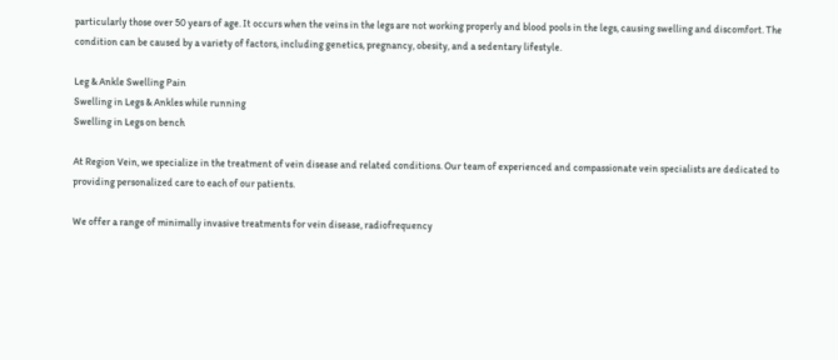particularly those over 50 years of age. It occurs when the veins in the legs are not working properly and blood pools in the legs, causing swelling and discomfort. The condition can be caused by a variety of factors, including genetics, pregnancy, obesity, and a sedentary lifestyle.

Leg & Ankle Swelling Pain
Swelling in Legs & Ankles while running
Swelling in Legs on bench

At Region Vein, we specialize in the treatment of vein disease and related conditions. Our team of experienced and compassionate vein specialists are dedicated to providing personalized care to each of our patients.

We offer a range of minimally invasive treatments for vein disease, radiofrequency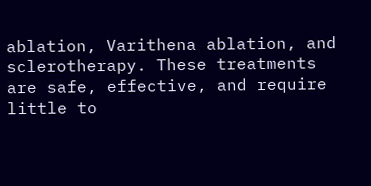ablation, Varithena ablation, and sclerotherapy. These treatments are safe, effective, and require little to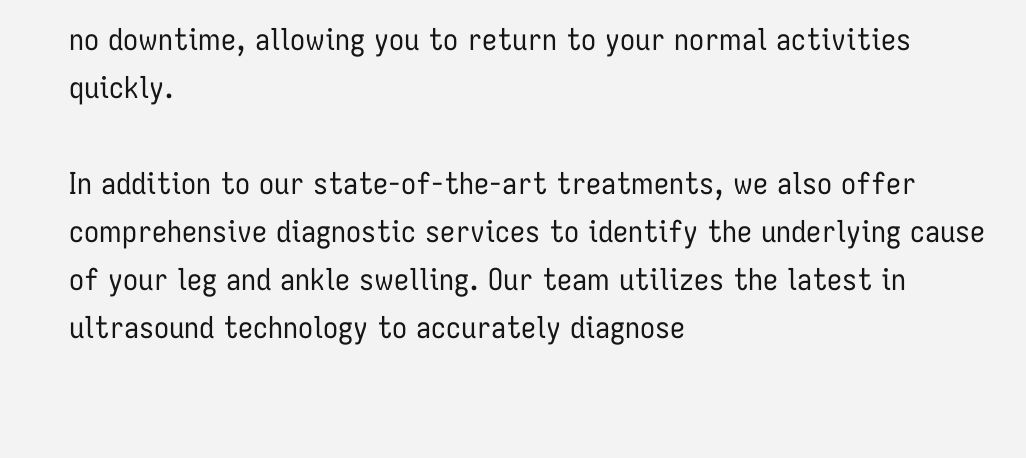no downtime, allowing you to return to your normal activities quickly.

In addition to our state-of-the-art treatments, we also offer comprehensive diagnostic services to identify the underlying cause of your leg and ankle swelling. Our team utilizes the latest in ultrasound technology to accurately diagnose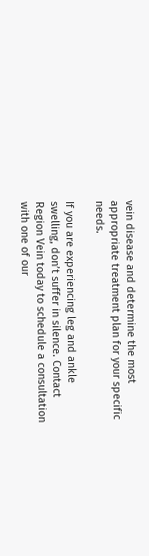vein disease and determine the most appropriate treatment plan for your specific needs.

If you are experiencing leg and ankle swelling, don’t suffer in silence. Contact Region Vein today to schedule a consultation with one of our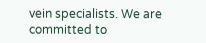vein specialists. We are committed to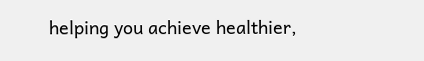helping you achieve healthier,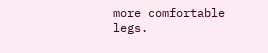more comfortable legs.